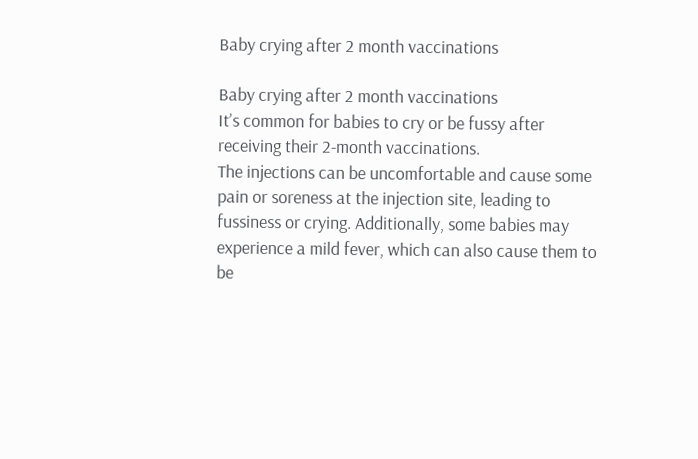Baby crying after 2 month vaccinations

Baby crying after 2 month vaccinations
It’s common for babies to cry or be fussy after receiving their 2-month vaccinations.
The injections can be uncomfortable and cause some pain or soreness at the injection site, leading to fussiness or crying. Additionally, some babies may experience a mild fever, which can also cause them to be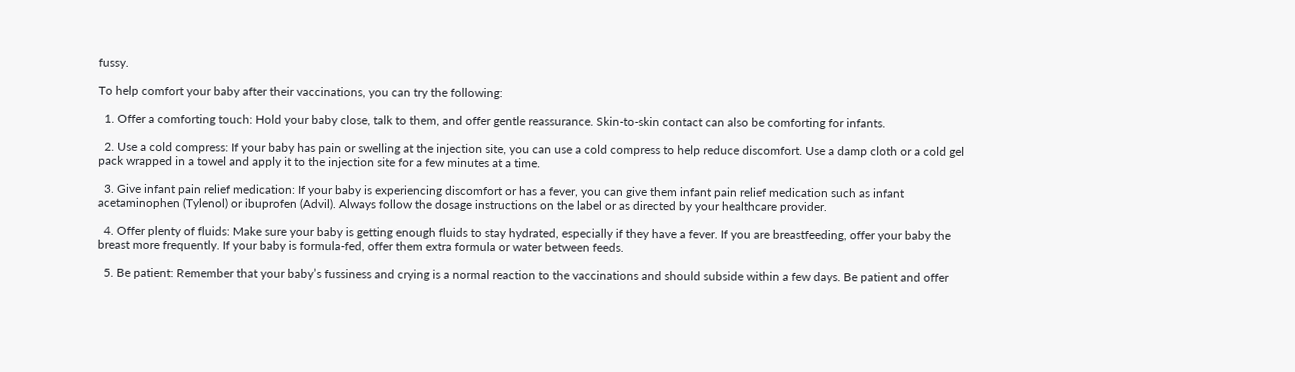fussy.

To help comfort your baby after their vaccinations, you can try the following:

  1. Offer a comforting touch: Hold your baby close, talk to them, and offer gentle reassurance. Skin-to-skin contact can also be comforting for infants.

  2. Use a cold compress: If your baby has pain or swelling at the injection site, you can use a cold compress to help reduce discomfort. Use a damp cloth or a cold gel pack wrapped in a towel and apply it to the injection site for a few minutes at a time.

  3. Give infant pain relief medication: If your baby is experiencing discomfort or has a fever, you can give them infant pain relief medication such as infant acetaminophen (Tylenol) or ibuprofen (Advil). Always follow the dosage instructions on the label or as directed by your healthcare provider.

  4. Offer plenty of fluids: Make sure your baby is getting enough fluids to stay hydrated, especially if they have a fever. If you are breastfeeding, offer your baby the breast more frequently. If your baby is formula-fed, offer them extra formula or water between feeds.

  5. Be patient: Remember that your baby’s fussiness and crying is a normal reaction to the vaccinations and should subside within a few days. Be patient and offer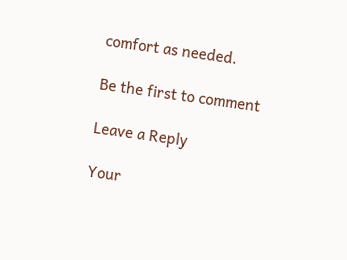comfort as needed.

Be the first to comment

Leave a Reply

Your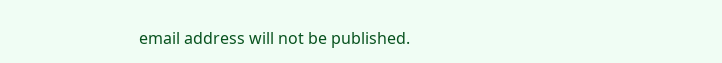email address will not be published.